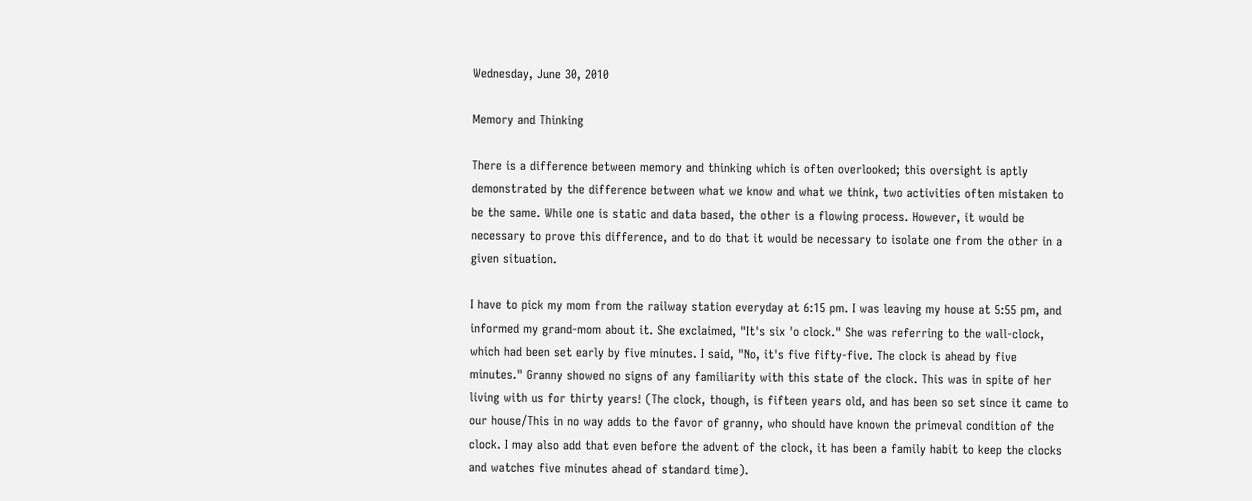Wednesday, June 30, 2010

Memory and Thinking

There is a difference between memory and thinking which is often overlooked; this oversight is aptly demonstrated by the difference between what we know and what we think, two activities often mistaken to be the same. While one is static and data based, the other is a flowing process. However, it would be necessary to prove this difference, and to do that it would be necessary to isolate one from the other in a given situation.

I have to pick my mom from the railway station everyday at 6:15 pm. I was leaving my house at 5:55 pm, and informed my grand-mom about it. She exclaimed, "It's six 'o clock." She was referring to the wall-clock, which had been set early by five minutes. I said, "No, it's five fifty-five. The clock is ahead by five minutes." Granny showed no signs of any familiarity with this state of the clock. This was in spite of her living with us for thirty years! (The clock, though, is fifteen years old, and has been so set since it came to our house/This in no way adds to the favor of granny, who should have known the primeval condition of the clock. I may also add that even before the advent of the clock, it has been a family habit to keep the clocks and watches five minutes ahead of standard time).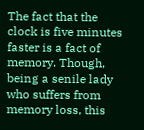The fact that the clock is five minutes faster is a fact of memory. Though, being a senile lady who suffers from memory loss, this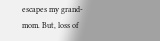escapes my grand-mom. But, loss of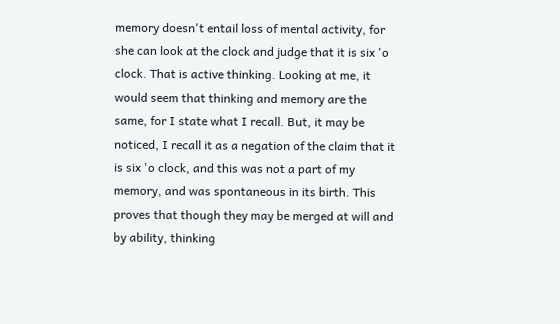memory doesn't entail loss of mental activity, for she can look at the clock and judge that it is six 'o clock. That is active thinking. Looking at me, it would seem that thinking and memory are the same, for I state what I recall. But, it may be noticed, I recall it as a negation of the claim that it is six 'o clock, and this was not a part of my memory, and was spontaneous in its birth. This proves that though they may be merged at will and by ability, thinking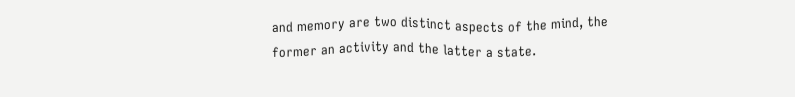and memory are two distinct aspects of the mind, the former an activity and the latter a state.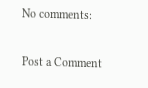No comments:

Post a Comment